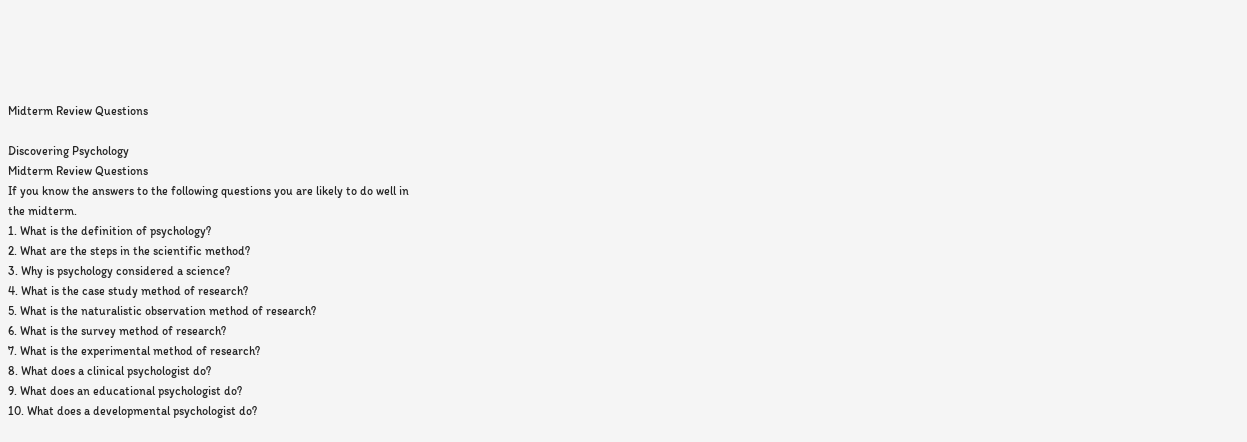Midterm Review Questions

Discovering Psychology
Midterm Review Questions
If you know the answers to the following questions you are likely to do well in
the midterm.
1. What is the definition of psychology?
2. What are the steps in the scientific method?
3. Why is psychology considered a science?
4. What is the case study method of research?
5. What is the naturalistic observation method of research?
6. What is the survey method of research?
7. What is the experimental method of research?
8. What does a clinical psychologist do?
9. What does an educational psychologist do?
10. What does a developmental psychologist do?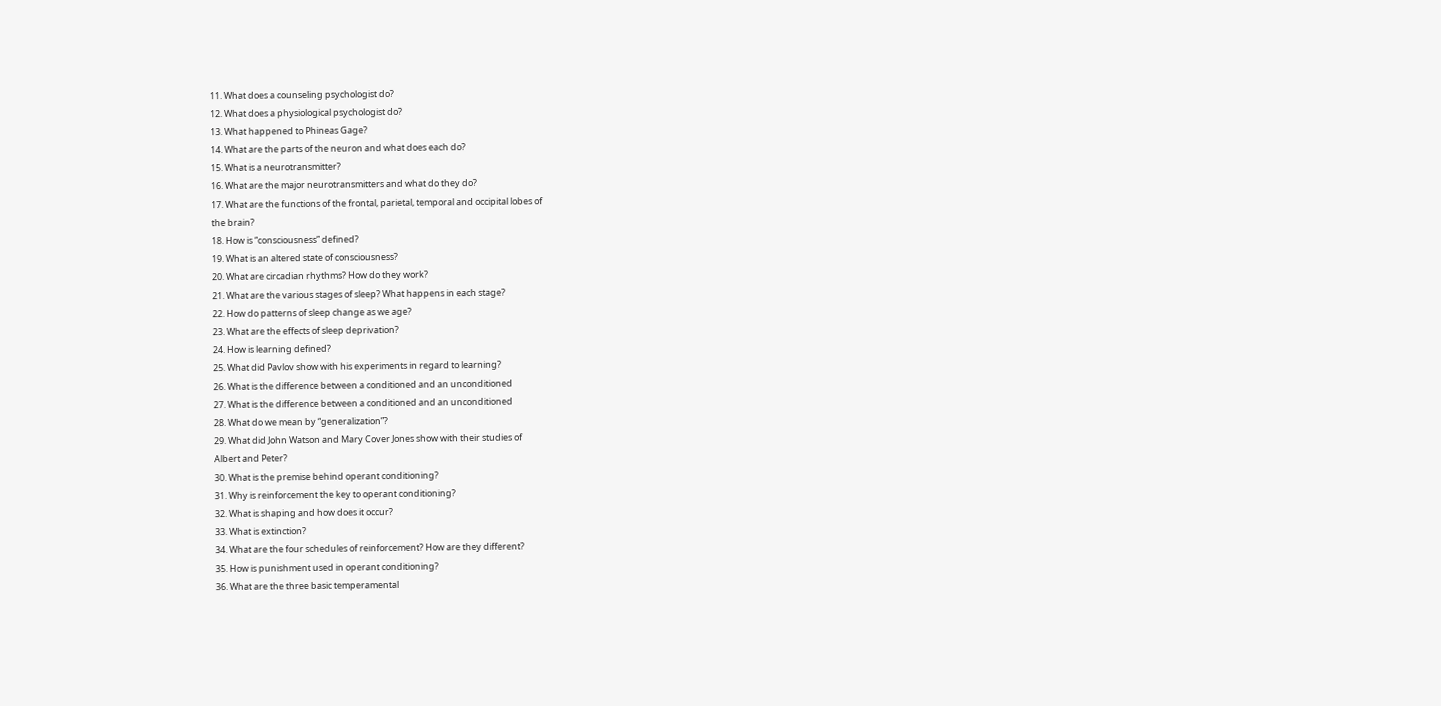11. What does a counseling psychologist do?
12. What does a physiological psychologist do?
13. What happened to Phineas Gage?
14. What are the parts of the neuron and what does each do?
15. What is a neurotransmitter?
16. What are the major neurotransmitters and what do they do?
17. What are the functions of the frontal, parietal, temporal and occipital lobes of
the brain?
18. How is “consciousness” defined?
19. What is an altered state of consciousness?
20. What are circadian rhythms? How do they work?
21. What are the various stages of sleep? What happens in each stage?
22. How do patterns of sleep change as we age?
23. What are the effects of sleep deprivation?
24. How is learning defined?
25. What did Pavlov show with his experiments in regard to learning?
26. What is the difference between a conditioned and an unconditioned
27. What is the difference between a conditioned and an unconditioned
28. What do we mean by “generalization”?
29. What did John Watson and Mary Cover Jones show with their studies of
Albert and Peter?
30. What is the premise behind operant conditioning?
31. Why is reinforcement the key to operant conditioning?
32. What is shaping and how does it occur?
33. What is extinction?
34. What are the four schedules of reinforcement? How are they different?
35. How is punishment used in operant conditioning?
36. What are the three basic temperamental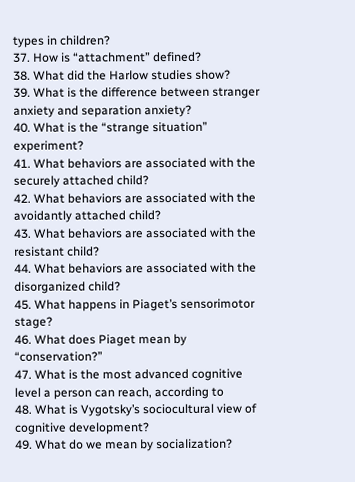types in children?
37. How is “attachment” defined?
38. What did the Harlow studies show?
39. What is the difference between stranger anxiety and separation anxiety?
40. What is the “strange situation” experiment?
41. What behaviors are associated with the securely attached child?
42. What behaviors are associated with the avoidantly attached child?
43. What behaviors are associated with the resistant child?
44. What behaviors are associated with the disorganized child?
45. What happens in Piaget’s sensorimotor stage?
46. What does Piaget mean by “conservation?”
47. What is the most advanced cognitive level a person can reach, according to
48. What is Vygotsky’s sociocultural view of cognitive development?
49. What do we mean by socialization?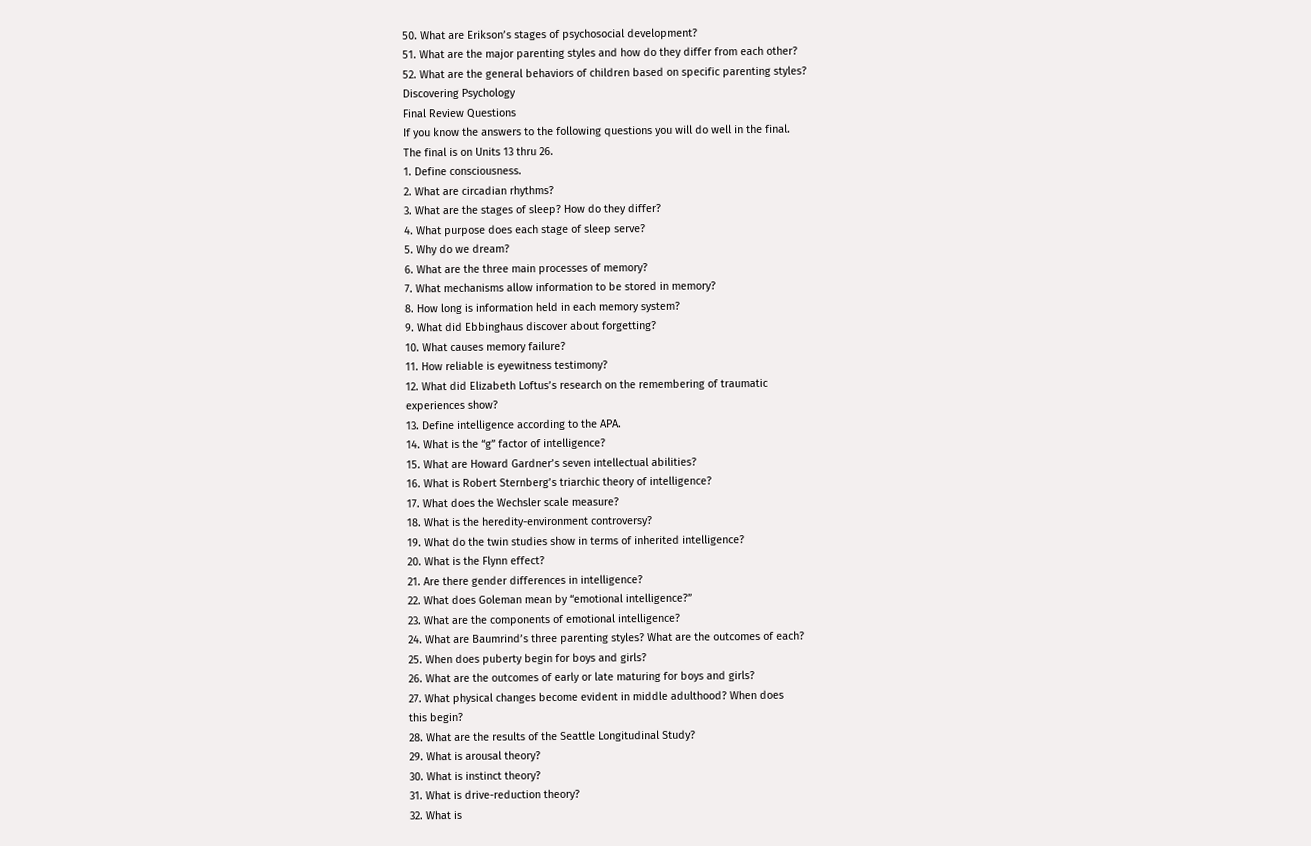50. What are Erikson’s stages of psychosocial development?
51. What are the major parenting styles and how do they differ from each other?
52. What are the general behaviors of children based on specific parenting styles?
Discovering Psychology
Final Review Questions
If you know the answers to the following questions you will do well in the final.
The final is on Units 13 thru 26.
1. Define consciousness.
2. What are circadian rhythms?
3. What are the stages of sleep? How do they differ?
4. What purpose does each stage of sleep serve?
5. Why do we dream?
6. What are the three main processes of memory?
7. What mechanisms allow information to be stored in memory?
8. How long is information held in each memory system?
9. What did Ebbinghaus discover about forgetting?
10. What causes memory failure?
11. How reliable is eyewitness testimony?
12. What did Elizabeth Loftus’s research on the remembering of traumatic
experiences show?
13. Define intelligence according to the APA.
14. What is the “g” factor of intelligence?
15. What are Howard Gardner’s seven intellectual abilities?
16. What is Robert Sternberg’s triarchic theory of intelligence?
17. What does the Wechsler scale measure?
18. What is the heredity-environment controversy?
19. What do the twin studies show in terms of inherited intelligence?
20. What is the Flynn effect?
21. Are there gender differences in intelligence?
22. What does Goleman mean by “emotional intelligence?”
23. What are the components of emotional intelligence?
24. What are Baumrind’s three parenting styles? What are the outcomes of each?
25. When does puberty begin for boys and girls?
26. What are the outcomes of early or late maturing for boys and girls?
27. What physical changes become evident in middle adulthood? When does
this begin?
28. What are the results of the Seattle Longitudinal Study?
29. What is arousal theory?
30. What is instinct theory?
31. What is drive-reduction theory?
32. What is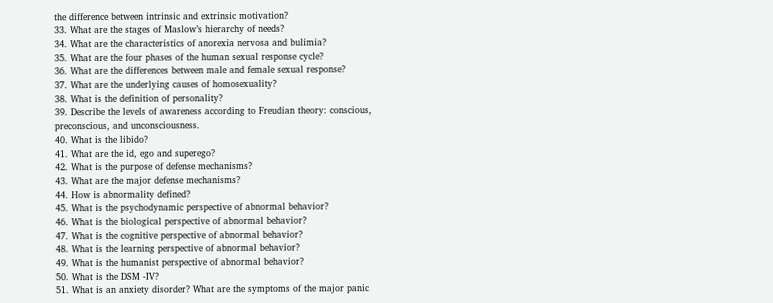the difference between intrinsic and extrinsic motivation?
33. What are the stages of Maslow’s hierarchy of needs?
34. What are the characteristics of anorexia nervosa and bulimia?
35. What are the four phases of the human sexual response cycle?
36. What are the differences between male and female sexual response?
37. What are the underlying causes of homosexuality?
38. What is the definition of personality?
39. Describe the levels of awareness according to Freudian theory: conscious,
preconscious, and unconsciousness.
40. What is the libido?
41. What are the id, ego and superego?
42. What is the purpose of defense mechanisms?
43. What are the major defense mechanisms?
44. How is abnormality defined?
45. What is the psychodynamic perspective of abnormal behavior?
46. What is the biological perspective of abnormal behavior?
47. What is the cognitive perspective of abnormal behavior?
48. What is the learning perspective of abnormal behavior?
49. What is the humanist perspective of abnormal behavior?
50. What is the DSM -IV?
51. What is an anxiety disorder? What are the symptoms of the major panic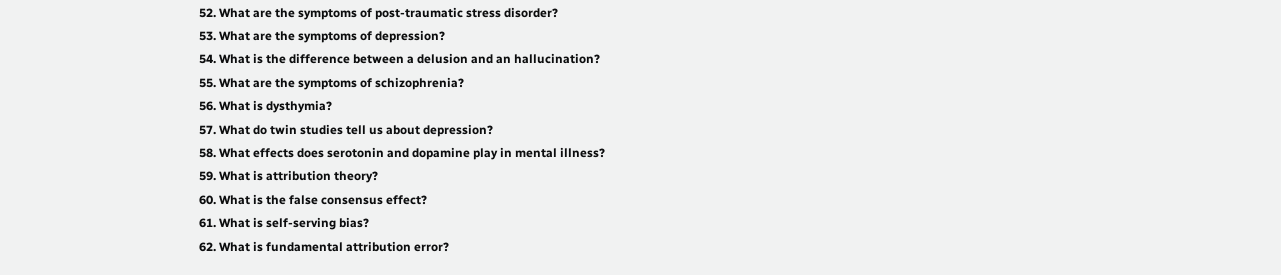52. What are the symptoms of post-traumatic stress disorder?
53. What are the symptoms of depression?
54. What is the difference between a delusion and an hallucination?
55. What are the symptoms of schizophrenia?
56. What is dysthymia?
57. What do twin studies tell us about depression?
58. What effects does serotonin and dopamine play in mental illness?
59. What is attribution theory?
60. What is the false consensus effect?
61. What is self-serving bias?
62. What is fundamental attribution error?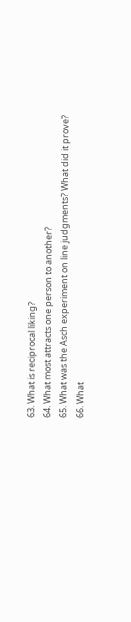63. What is reciprocal liking?
64. What most attracts one person to another?
65. What was the Asch experiment on line judgments? What did it prove?
66. What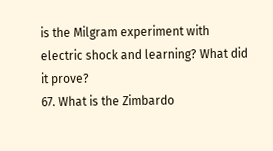is the Milgram experiment with electric shock and learning? What did
it prove?
67. What is the Zimbardo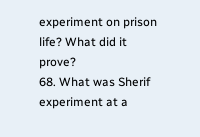experiment on prison life? What did it prove?
68. What was Sherif experiment at a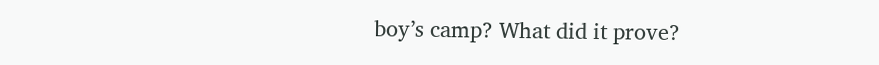boy’s camp? What did it prove?